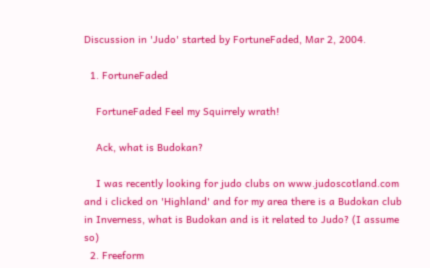Discussion in 'Judo' started by FortuneFaded, Mar 2, 2004.

  1. FortuneFaded

    FortuneFaded Feel my Squirrely wrath!

    Ack, what is Budokan?

    I was recently looking for judo clubs on www.judoscotland.com and i clicked on 'Highland' and for my area there is a Budokan club in Inverness, what is Budokan and is it related to Judo? (I assume so)
  2. Freeform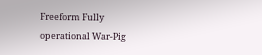Freeform Fully operational War-Pig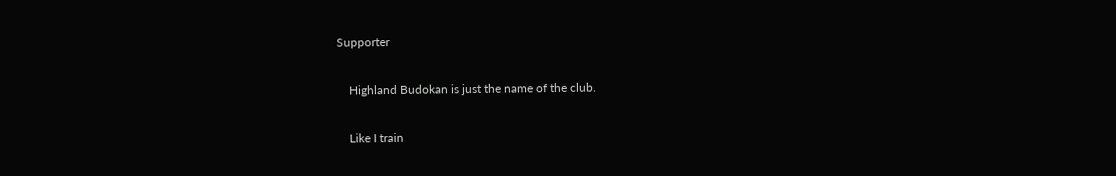Supporter

    Highland Budokan is just the name of the club.

    Like I train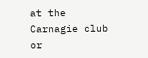at the Carnagie club or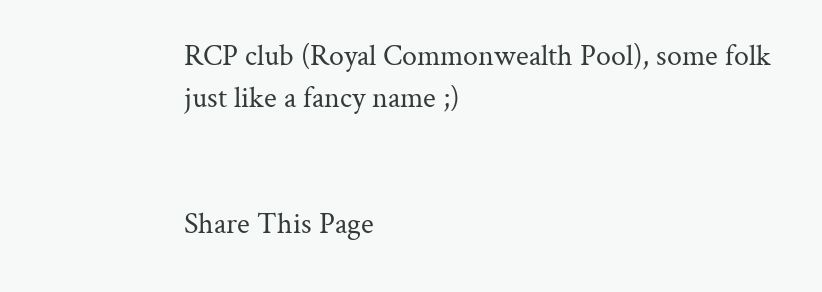RCP club (Royal Commonwealth Pool), some folk just like a fancy name ;)


Share This Page